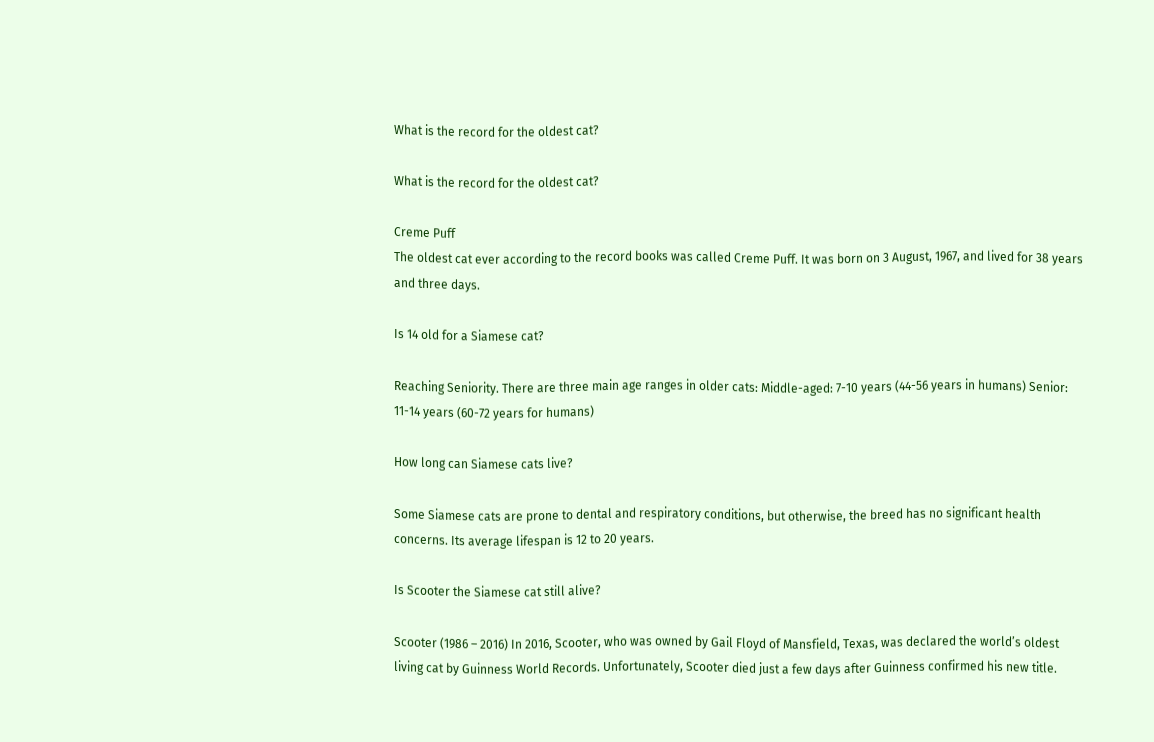What is the record for the oldest cat?

What is the record for the oldest cat?

Creme Puff
The oldest cat ever according to the record books was called Creme Puff. It was born on 3 August, 1967, and lived for 38 years and three days.

Is 14 old for a Siamese cat?

Reaching Seniority. There are three main age ranges in older cats: Middle-aged: 7-10 years (44-56 years in humans) Senior: 11-14 years (60-72 years for humans)

How long can Siamese cats live?

Some Siamese cats are prone to dental and respiratory conditions, but otherwise, the breed has no significant health concerns. Its average lifespan is 12 to 20 years.

Is Scooter the Siamese cat still alive?

Scooter (1986 – 2016) In 2016, Scooter, who was owned by Gail Floyd of Mansfield, Texas, was declared the world’s oldest living cat by Guinness World Records. Unfortunately, Scooter died just a few days after Guinness confirmed his new title.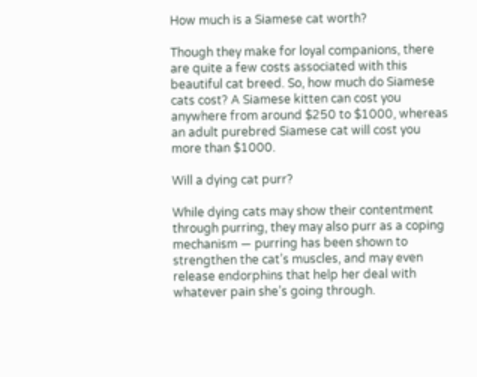How much is a Siamese cat worth?

Though they make for loyal companions, there are quite a few costs associated with this beautiful cat breed. So, how much do Siamese cats cost? A Siamese kitten can cost you anywhere from around $250 to $1000, whereas an adult purebred Siamese cat will cost you more than $1000.

Will a dying cat purr?

While dying cats may show their contentment through purring, they may also purr as a coping mechanism — purring has been shown to strengthen the cat’s muscles, and may even release endorphins that help her deal with whatever pain she’s going through.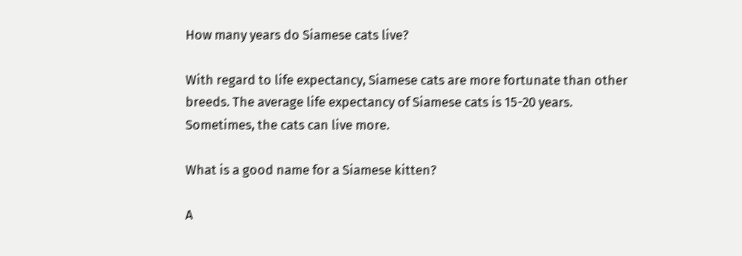How many years do Siamese cats live?

With regard to life expectancy, Siamese cats are more fortunate than other breeds. The average life expectancy of Siamese cats is 15-20 years. Sometimes, the cats can live more.

What is a good name for a Siamese kitten?

A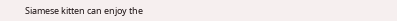Siamese kitten can enjoy the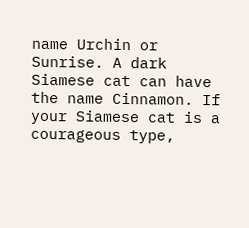name Urchin or Sunrise. A dark Siamese cat can have the name Cinnamon. If your Siamese cat is a courageous type,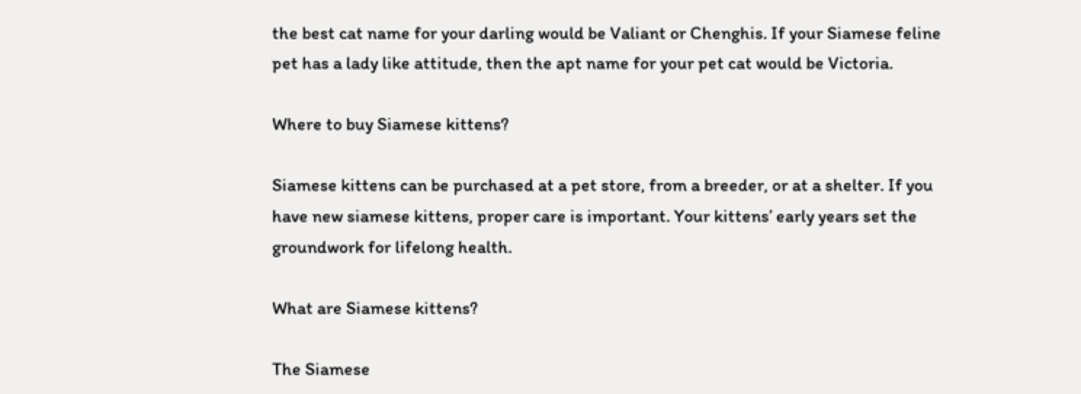the best cat name for your darling would be Valiant or Chenghis. If your Siamese feline pet has a lady like attitude, then the apt name for your pet cat would be Victoria.

Where to buy Siamese kittens?

Siamese kittens can be purchased at a pet store, from a breeder, or at a shelter. If you have new siamese kittens, proper care is important. Your kittens’ early years set the groundwork for lifelong health.

What are Siamese kittens?

The Siamese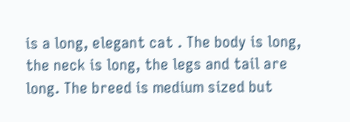is a long, elegant cat . The body is long, the neck is long, the legs and tail are long. The breed is medium sized but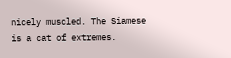nicely muscled. The Siamese is a cat of extremes.